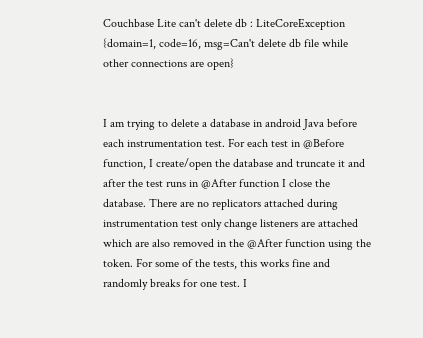Couchbase Lite can't delete db : LiteCoreException {domain=1, code=16, msg=Can't delete db file while other connections are open}


I am trying to delete a database in android Java before each instrumentation test. For each test in @Before function, I create/open the database and truncate it and after the test runs in @After function I close the database. There are no replicators attached during instrumentation test only change listeners are attached which are also removed in the @After function using the token. For some of the tests, this works fine and randomly breaks for one test. I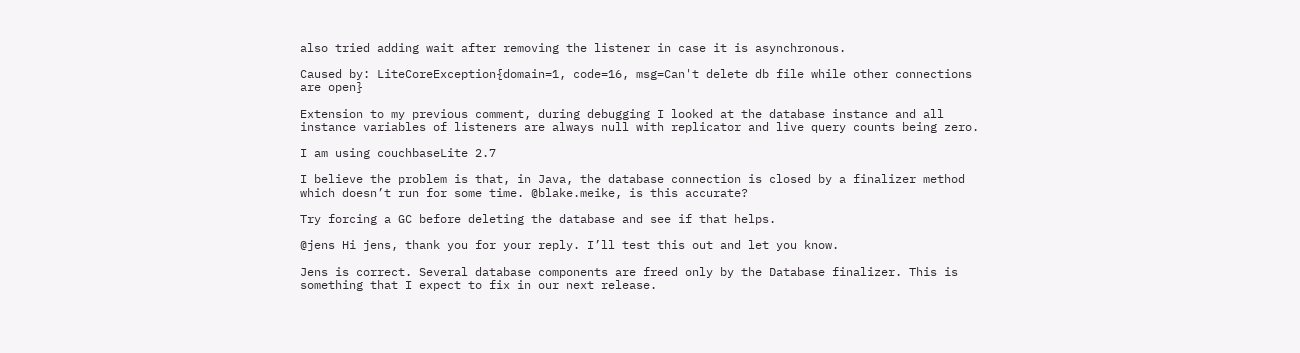also tried adding wait after removing the listener in case it is asynchronous.

Caused by: LiteCoreException{domain=1, code=16, msg=Can't delete db file while other connections are open}

Extension to my previous comment, during debugging I looked at the database instance and all instance variables of listeners are always null with replicator and live query counts being zero.

I am using couchbaseLite 2.7

I believe the problem is that, in Java, the database connection is closed by a finalizer method which doesn’t run for some time. @blake.meike, is this accurate?

Try forcing a GC before deleting the database and see if that helps.

@jens Hi jens, thank you for your reply. I’ll test this out and let you know.

Jens is correct. Several database components are freed only by the Database finalizer. This is something that I expect to fix in our next release.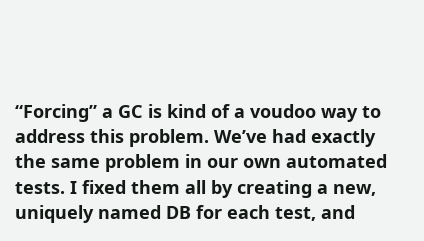“Forcing” a GC is kind of a voudoo way to address this problem. We’ve had exactly the same problem in our own automated tests. I fixed them all by creating a new, uniquely named DB for each test, and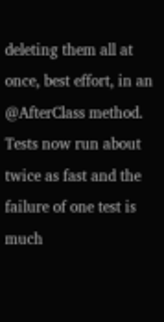deleting them all at once, best effort, in an @AfterClass method. Tests now run about twice as fast and the failure of one test is much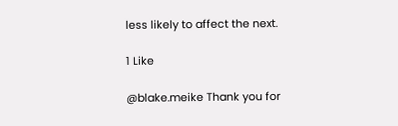less likely to affect the next.

1 Like

@blake.meike Thank you for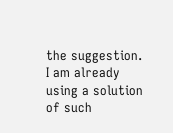the suggestion. I am already using a solution of such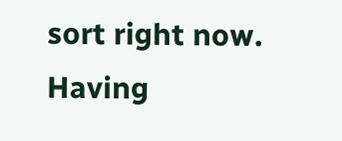sort right now. Having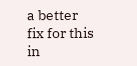a better fix for this in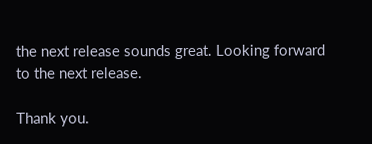the next release sounds great. Looking forward to the next release.

Thank you.